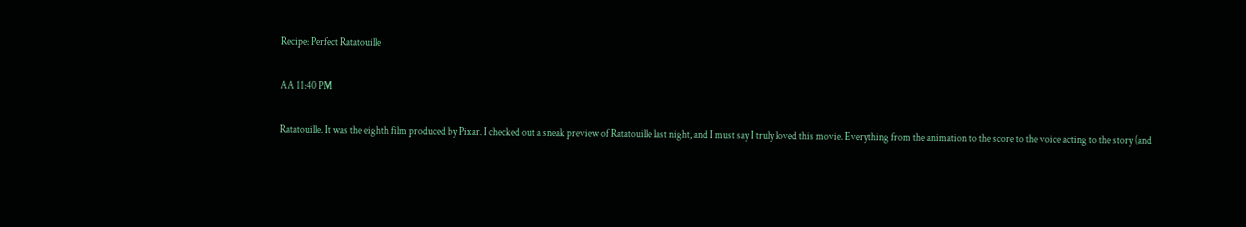Recipe: Perfect Ratatouille

AA 11:40 PM

Ratatouille. It was the eighth film produced by Pixar. I checked out a sneak preview of Ratatouille last night, and I must say I truly loved this movie. Everything from the animation to the score to the voice acting to the story (and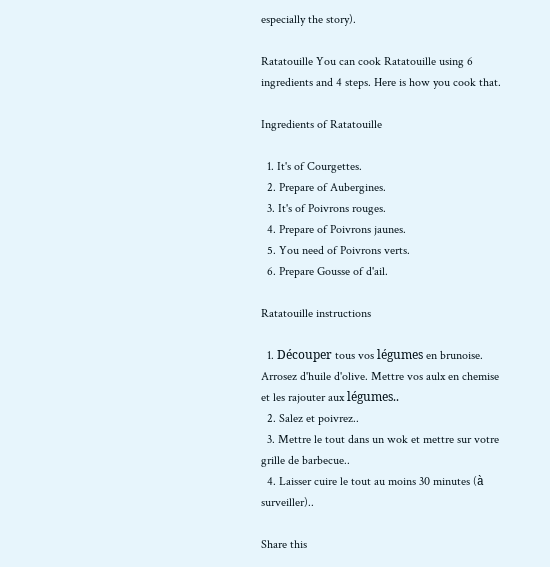especially the story).

Ratatouille You can cook Ratatouille using 6 ingredients and 4 steps. Here is how you cook that.

Ingredients of Ratatouille

  1. It's of Courgettes.
  2. Prepare of Aubergines.
  3. It's of Poivrons rouges.
  4. Prepare of Poivrons jaunes.
  5. You need of Poivrons verts.
  6. Prepare Gousse of d'ail.

Ratatouille instructions

  1. Découper tous vos légumes en brunoise. Arrosez d'huile d'olive. Mettre vos aulx en chemise et les rajouter aux légumes..
  2. Salez et poivrez..
  3. Mettre le tout dans un wok et mettre sur votre grille de barbecue..
  4. Laisser cuire le tout au moins 30 minutes (à surveiller)..

Share this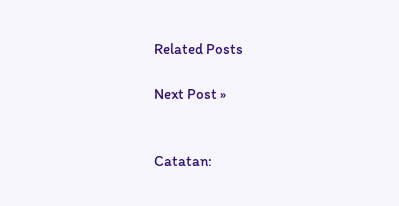Related Posts

Next Post »


Catatan: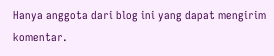Hanya anggota dari blog ini yang dapat mengirim komentar.